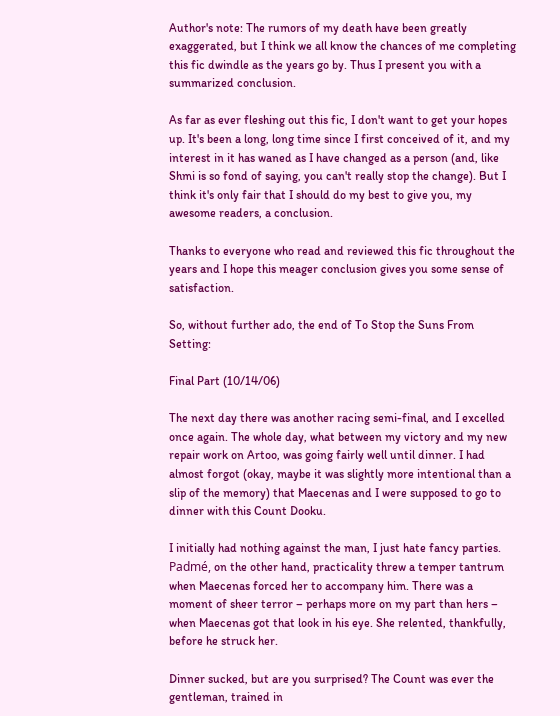Author's note: The rumors of my death have been greatly exaggerated, but I think we all know the chances of me completing this fic dwindle as the years go by. Thus I present you with a summarized conclusion.

As far as ever fleshing out this fic, I don't want to get your hopes up. It's been a long, long time since I first conceived of it, and my interest in it has waned as I have changed as a person (and, like Shmi is so fond of saying, you can't really stop the change). But I think it's only fair that I should do my best to give you, my awesome readers, a conclusion.

Thanks to everyone who read and reviewed this fic throughout the years and I hope this meager conclusion gives you some sense of satisfaction.

So, without further ado, the end of To Stop the Suns From Setting:

Final Part (10/14/06)

The next day there was another racing semi-final, and I excelled once again. The whole day, what between my victory and my new repair work on Artoo, was going fairly well until dinner. I had almost forgot (okay, maybe it was slightly more intentional than a slip of the memory) that Maecenas and I were supposed to go to dinner with this Count Dooku.

I initially had nothing against the man, I just hate fancy parties. Padmé, on the other hand, practicality threw a temper tantrum when Maecenas forced her to accompany him. There was a moment of sheer terror – perhaps more on my part than hers – when Maecenas got that look in his eye. She relented, thankfully, before he struck her.

Dinner sucked, but are you surprised? The Count was ever the gentleman, trained in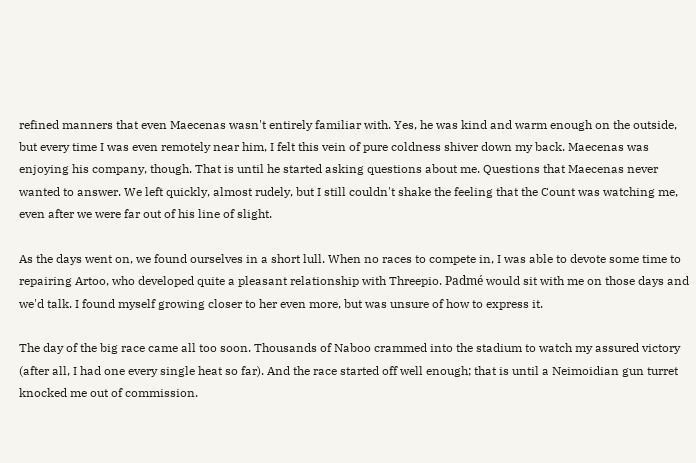refined manners that even Maecenas wasn't entirely familiar with. Yes, he was kind and warm enough on the outside, but every time I was even remotely near him, I felt this vein of pure coldness shiver down my back. Maecenas was enjoying his company, though. That is until he started asking questions about me. Questions that Maecenas never wanted to answer. We left quickly, almost rudely, but I still couldn't shake the feeling that the Count was watching me, even after we were far out of his line of slight.

As the days went on, we found ourselves in a short lull. When no races to compete in, I was able to devote some time to repairing Artoo, who developed quite a pleasant relationship with Threepio. Padmé would sit with me on those days and we'd talk. I found myself growing closer to her even more, but was unsure of how to express it.

The day of the big race came all too soon. Thousands of Naboo crammed into the stadium to watch my assured victory (after all, I had one every single heat so far). And the race started off well enough; that is until a Neimoidian gun turret knocked me out of commission.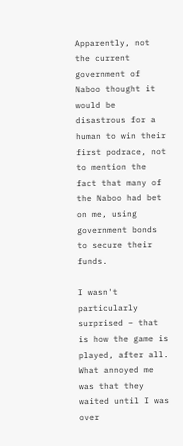Apparently, not the current government of Naboo thought it would be disastrous for a human to win their first podrace, not to mention the fact that many of the Naboo had bet on me, using government bonds to secure their funds.

I wasn't particularly surprised – that is how the game is played, after all. What annoyed me was that they waited until I was over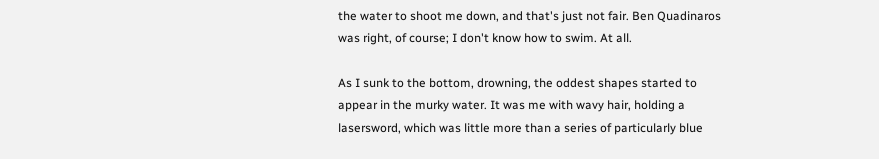the water to shoot me down, and that's just not fair. Ben Quadinaros was right, of course; I don't know how to swim. At all.

As I sunk to the bottom, drowning, the oddest shapes started to appear in the murky water. It was me with wavy hair, holding a lasersword, which was little more than a series of particularly blue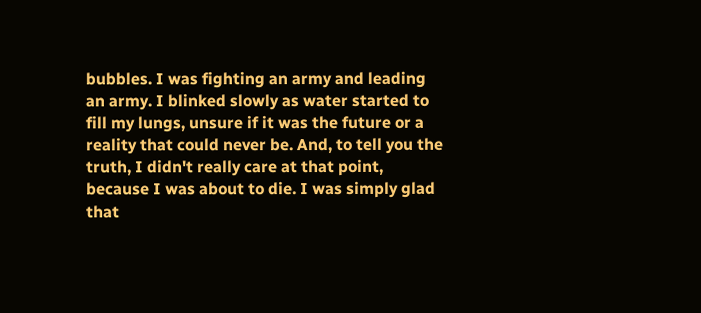bubbles. I was fighting an army and leading an army. I blinked slowly as water started to fill my lungs, unsure if it was the future or a reality that could never be. And, to tell you the truth, I didn't really care at that point, because I was about to die. I was simply glad that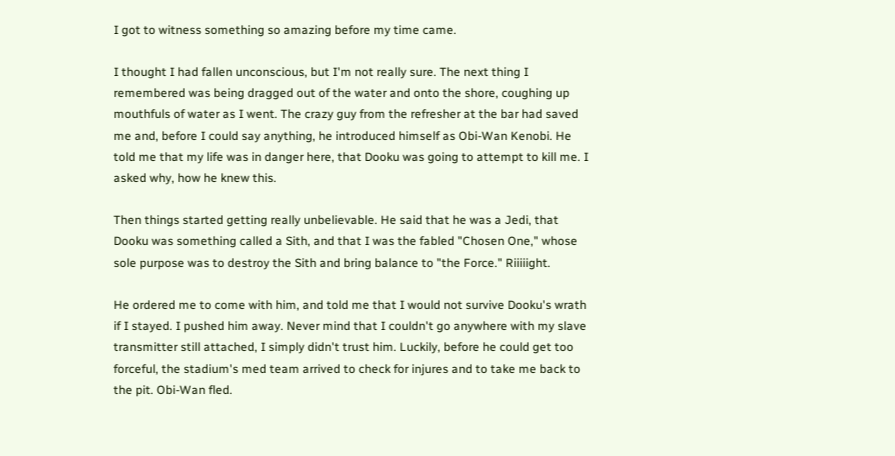I got to witness something so amazing before my time came.

I thought I had fallen unconscious, but I'm not really sure. The next thing I remembered was being dragged out of the water and onto the shore, coughing up mouthfuls of water as I went. The crazy guy from the refresher at the bar had saved me and, before I could say anything, he introduced himself as Obi-Wan Kenobi. He told me that my life was in danger here, that Dooku was going to attempt to kill me. I asked why, how he knew this.

Then things started getting really unbelievable. He said that he was a Jedi, that Dooku was something called a Sith, and that I was the fabled "Chosen One," whose sole purpose was to destroy the Sith and bring balance to "the Force." Riiiiight.

He ordered me to come with him, and told me that I would not survive Dooku's wrath if I stayed. I pushed him away. Never mind that I couldn't go anywhere with my slave transmitter still attached, I simply didn't trust him. Luckily, before he could get too forceful, the stadium's med team arrived to check for injures and to take me back to the pit. Obi-Wan fled.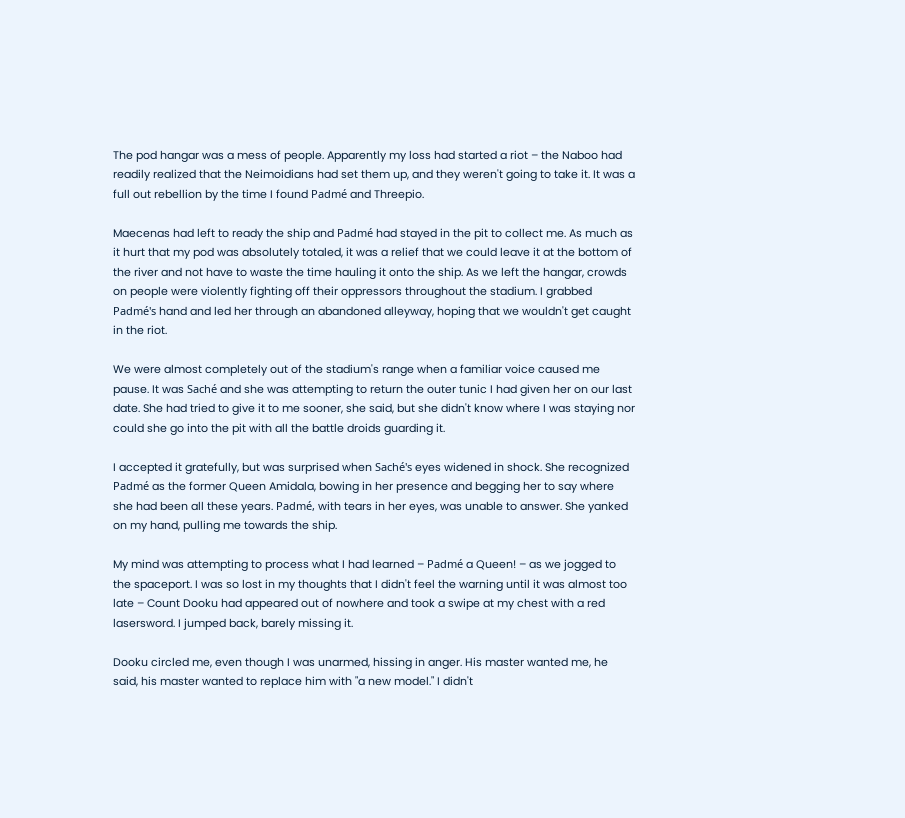The pod hangar was a mess of people. Apparently my loss had started a riot – the Naboo had readily realized that the Neimoidians had set them up, and they weren't going to take it. It was a full out rebellion by the time I found Padmé and Threepio.

Maecenas had left to ready the ship and Padmé had stayed in the pit to collect me. As much as it hurt that my pod was absolutely totaled, it was a relief that we could leave it at the bottom of the river and not have to waste the time hauling it onto the ship. As we left the hangar, crowds on people were violently fighting off their oppressors throughout the stadium. I grabbed Padmé's hand and led her through an abandoned alleyway, hoping that we wouldn't get caught in the riot.

We were almost completely out of the stadium's range when a familiar voice caused me pause. It was Saché and she was attempting to return the outer tunic I had given her on our last date. She had tried to give it to me sooner, she said, but she didn't know where I was staying nor could she go into the pit with all the battle droids guarding it.

I accepted it gratefully, but was surprised when Saché's eyes widened in shock. She recognized Padmé as the former Queen Amidala, bowing in her presence and begging her to say where she had been all these years. Padmé, with tears in her eyes, was unable to answer. She yanked on my hand, pulling me towards the ship.

My mind was attempting to process what I had learned – Padmé a Queen! – as we jogged to the spaceport. I was so lost in my thoughts that I didn't feel the warning until it was almost too late – Count Dooku had appeared out of nowhere and took a swipe at my chest with a red lasersword. I jumped back, barely missing it.

Dooku circled me, even though I was unarmed, hissing in anger. His master wanted me, he said, his master wanted to replace him with "a new model." I didn't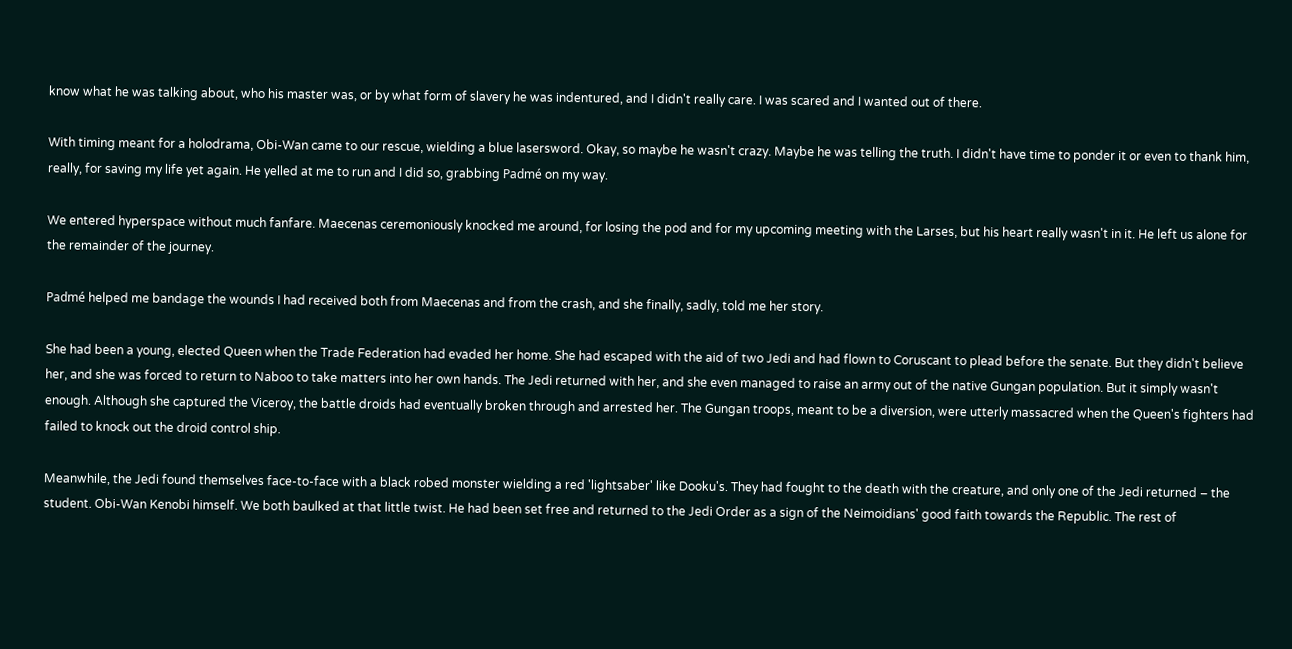know what he was talking about, who his master was, or by what form of slavery he was indentured, and I didn't really care. I was scared and I wanted out of there.

With timing meant for a holodrama, Obi-Wan came to our rescue, wielding a blue lasersword. Okay, so maybe he wasn't crazy. Maybe he was telling the truth. I didn't have time to ponder it or even to thank him, really, for saving my life yet again. He yelled at me to run and I did so, grabbing Padmé on my way.

We entered hyperspace without much fanfare. Maecenas ceremoniously knocked me around, for losing the pod and for my upcoming meeting with the Larses, but his heart really wasn't in it. He left us alone for the remainder of the journey.

Padmé helped me bandage the wounds I had received both from Maecenas and from the crash, and she finally, sadly, told me her story.

She had been a young, elected Queen when the Trade Federation had evaded her home. She had escaped with the aid of two Jedi and had flown to Coruscant to plead before the senate. But they didn't believe her, and she was forced to return to Naboo to take matters into her own hands. The Jedi returned with her, and she even managed to raise an army out of the native Gungan population. But it simply wasn't enough. Although she captured the Viceroy, the battle droids had eventually broken through and arrested her. The Gungan troops, meant to be a diversion, were utterly massacred when the Queen's fighters had failed to knock out the droid control ship.

Meanwhile, the Jedi found themselves face-to-face with a black robed monster wielding a red 'lightsaber' like Dooku's. They had fought to the death with the creature, and only one of the Jedi returned – the student. Obi-Wan Kenobi himself. We both baulked at that little twist. He had been set free and returned to the Jedi Order as a sign of the Neimoidians' good faith towards the Republic. The rest of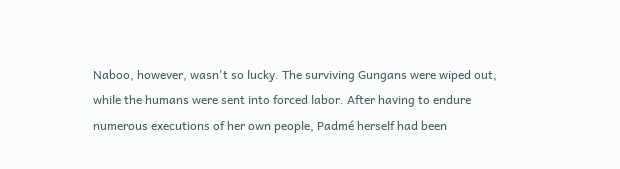Naboo, however, wasn't so lucky. The surviving Gungans were wiped out, while the humans were sent into forced labor. After having to endure numerous executions of her own people, Padmé herself had been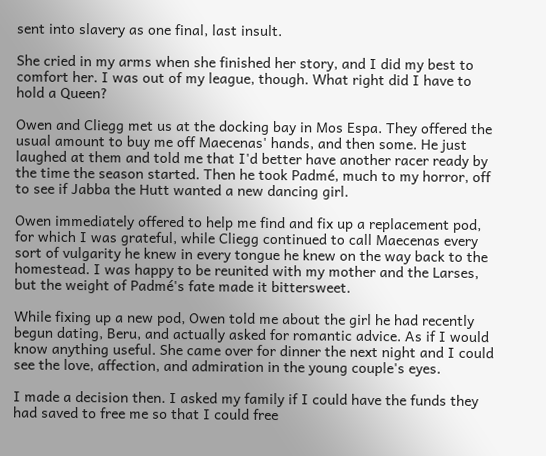sent into slavery as one final, last insult.

She cried in my arms when she finished her story, and I did my best to comfort her. I was out of my league, though. What right did I have to hold a Queen?

Owen and Cliegg met us at the docking bay in Mos Espa. They offered the usual amount to buy me off Maecenas' hands, and then some. He just laughed at them and told me that I'd better have another racer ready by the time the season started. Then he took Padmé, much to my horror, off to see if Jabba the Hutt wanted a new dancing girl.

Owen immediately offered to help me find and fix up a replacement pod, for which I was grateful, while Cliegg continued to call Maecenas every sort of vulgarity he knew in every tongue he knew on the way back to the homestead. I was happy to be reunited with my mother and the Larses, but the weight of Padmé's fate made it bittersweet.

While fixing up a new pod, Owen told me about the girl he had recently begun dating, Beru, and actually asked for romantic advice. As if I would know anything useful. She came over for dinner the next night and I could see the love, affection, and admiration in the young couple's eyes.

I made a decision then. I asked my family if I could have the funds they had saved to free me so that I could free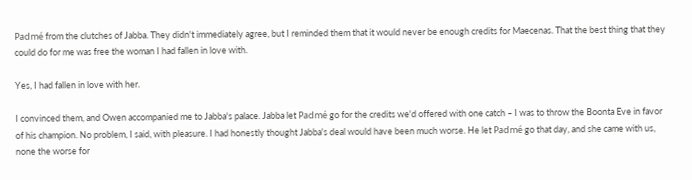Padmé from the clutches of Jabba. They didn't immediately agree, but I reminded them that it would never be enough credits for Maecenas. That the best thing that they could do for me was free the woman I had fallen in love with.

Yes, I had fallen in love with her.

I convinced them, and Owen accompanied me to Jabba's palace. Jabba let Padmé go for the credits we'd offered with one catch – I was to throw the Boonta Eve in favor of his champion. No problem, I said, with pleasure. I had honestly thought Jabba's deal would have been much worse. He let Padmé go that day, and she came with us, none the worse for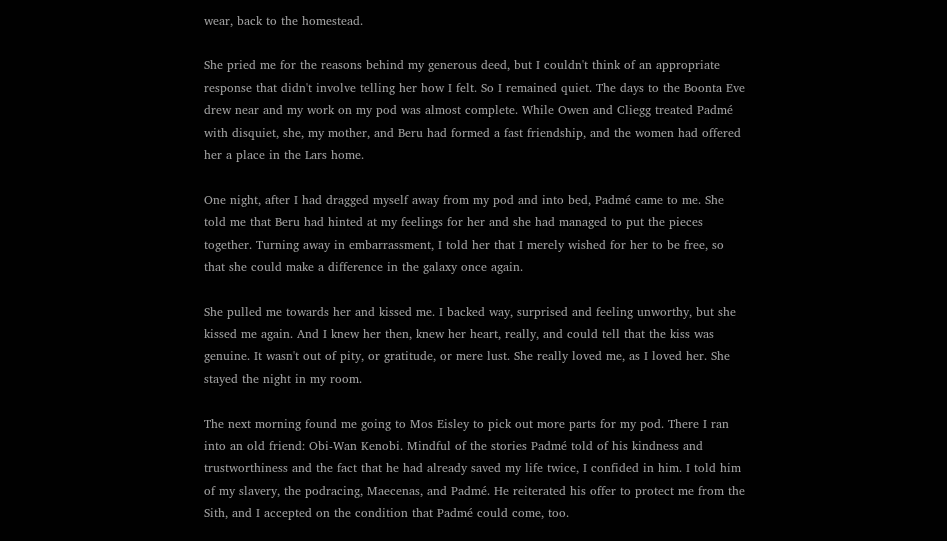wear, back to the homestead.

She pried me for the reasons behind my generous deed, but I couldn't think of an appropriate response that didn't involve telling her how I felt. So I remained quiet. The days to the Boonta Eve drew near and my work on my pod was almost complete. While Owen and Cliegg treated Padmé with disquiet, she, my mother, and Beru had formed a fast friendship, and the women had offered her a place in the Lars home.

One night, after I had dragged myself away from my pod and into bed, Padmé came to me. She told me that Beru had hinted at my feelings for her and she had managed to put the pieces together. Turning away in embarrassment, I told her that I merely wished for her to be free, so that she could make a difference in the galaxy once again.

She pulled me towards her and kissed me. I backed way, surprised and feeling unworthy, but she kissed me again. And I knew her then, knew her heart, really, and could tell that the kiss was genuine. It wasn't out of pity, or gratitude, or mere lust. She really loved me, as I loved her. She stayed the night in my room.

The next morning found me going to Mos Eisley to pick out more parts for my pod. There I ran into an old friend: Obi-Wan Kenobi. Mindful of the stories Padmé told of his kindness and trustworthiness and the fact that he had already saved my life twice, I confided in him. I told him of my slavery, the podracing, Maecenas, and Padmé. He reiterated his offer to protect me from the Sith, and I accepted on the condition that Padmé could come, too.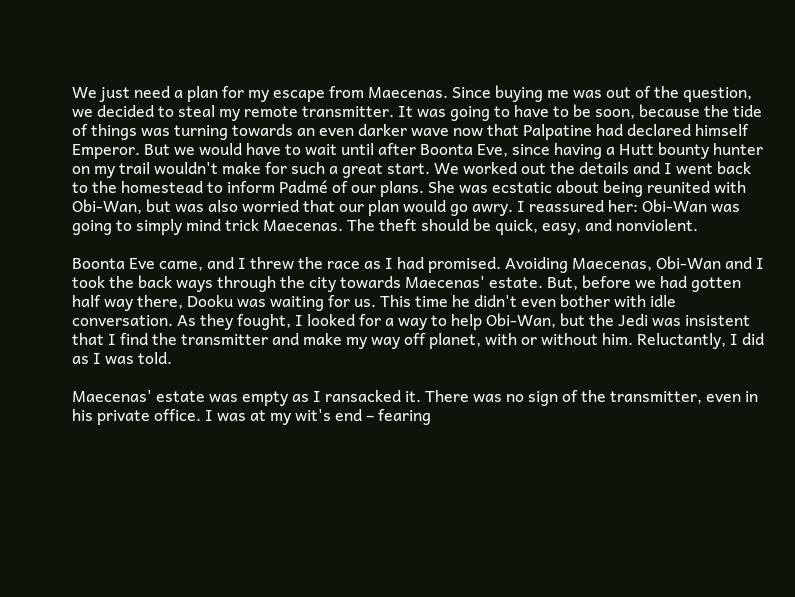We just need a plan for my escape from Maecenas. Since buying me was out of the question, we decided to steal my remote transmitter. It was going to have to be soon, because the tide of things was turning towards an even darker wave now that Palpatine had declared himself Emperor. But we would have to wait until after Boonta Eve, since having a Hutt bounty hunter on my trail wouldn't make for such a great start. We worked out the details and I went back to the homestead to inform Padmé of our plans. She was ecstatic about being reunited with Obi-Wan, but was also worried that our plan would go awry. I reassured her: Obi-Wan was going to simply mind trick Maecenas. The theft should be quick, easy, and nonviolent.

Boonta Eve came, and I threw the race as I had promised. Avoiding Maecenas, Obi-Wan and I took the back ways through the city towards Maecenas' estate. But, before we had gotten half way there, Dooku was waiting for us. This time he didn't even bother with idle conversation. As they fought, I looked for a way to help Obi-Wan, but the Jedi was insistent that I find the transmitter and make my way off planet, with or without him. Reluctantly, I did as I was told.

Maecenas' estate was empty as I ransacked it. There was no sign of the transmitter, even in his private office. I was at my wit's end – fearing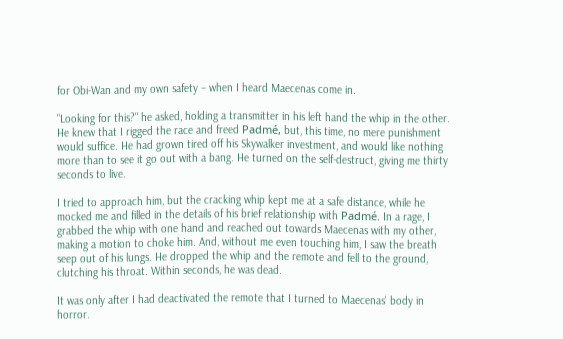for Obi-Wan and my own safety – when I heard Maecenas come in.

"Looking for this?" he asked, holding a transmitter in his left hand the whip in the other. He knew that I rigged the race and freed Padmé, but, this time, no mere punishment would suffice. He had grown tired off his Skywalker investment, and would like nothing more than to see it go out with a bang. He turned on the self-destruct, giving me thirty seconds to live.

I tried to approach him, but the cracking whip kept me at a safe distance, while he mocked me and filled in the details of his brief relationship with Padmé. In a rage, I grabbed the whip with one hand and reached out towards Maecenas with my other, making a motion to choke him. And, without me even touching him, I saw the breath seep out of his lungs. He dropped the whip and the remote and fell to the ground, clutching his throat. Within seconds, he was dead.

It was only after I had deactivated the remote that I turned to Maecenas' body in horror.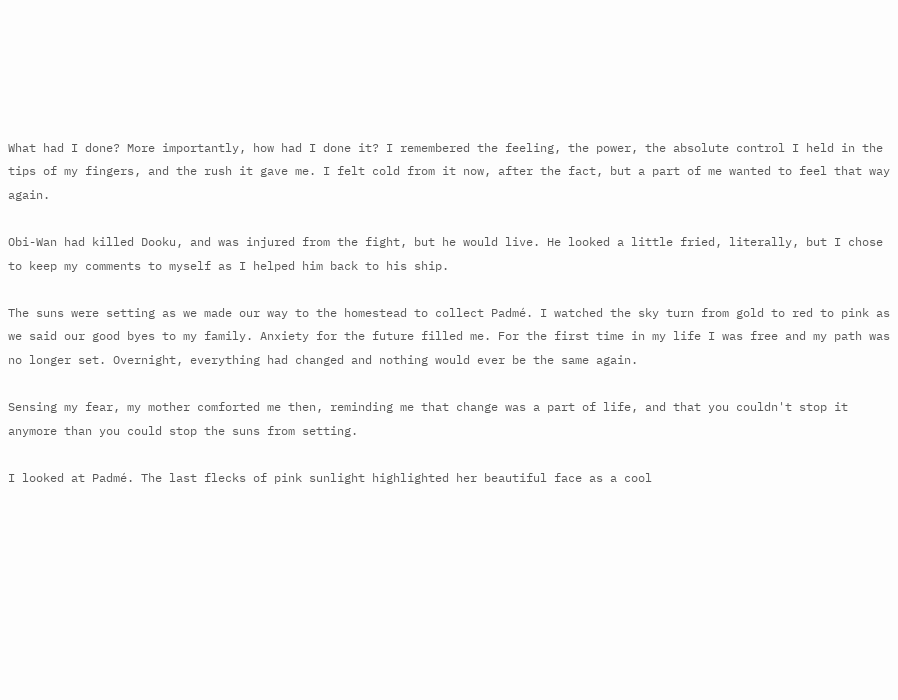What had I done? More importantly, how had I done it? I remembered the feeling, the power, the absolute control I held in the tips of my fingers, and the rush it gave me. I felt cold from it now, after the fact, but a part of me wanted to feel that way again.

Obi-Wan had killed Dooku, and was injured from the fight, but he would live. He looked a little fried, literally, but I chose to keep my comments to myself as I helped him back to his ship.

The suns were setting as we made our way to the homestead to collect Padmé. I watched the sky turn from gold to red to pink as we said our good byes to my family. Anxiety for the future filled me. For the first time in my life I was free and my path was no longer set. Overnight, everything had changed and nothing would ever be the same again.

Sensing my fear, my mother comforted me then, reminding me that change was a part of life, and that you couldn't stop it anymore than you could stop the suns from setting.

I looked at Padmé. The last flecks of pink sunlight highlighted her beautiful face as a cool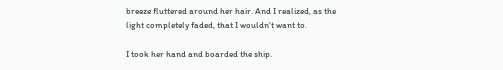breeze fluttered around her hair. And I realized, as the light completely faded, that I wouldn't want to.

I took her hand and boarded the ship.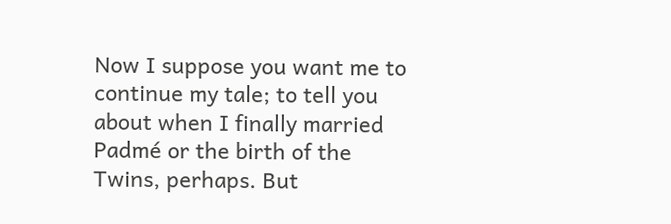Now I suppose you want me to continue my tale; to tell you about when I finally married Padmé or the birth of the Twins, perhaps. But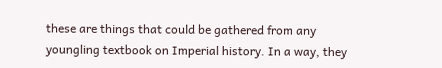these are things that could be gathered from any youngling textbook on Imperial history. In a way, they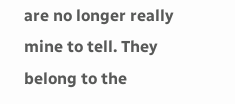are no longer really mine to tell. They belong to the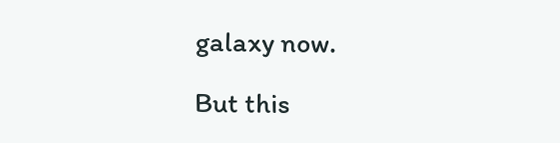galaxy now.

But this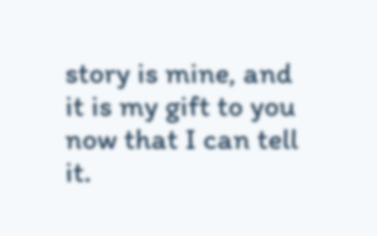story is mine, and it is my gift to you now that I can tell it.